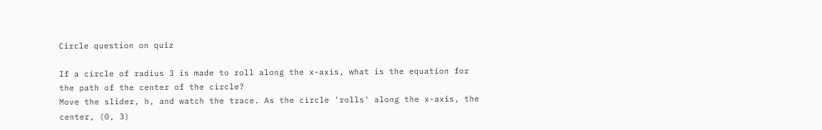Circle question on quiz

If a circle of radius 3 is made to roll along the x-axis, what is the equation for the path of the center of the circle?
Move the slider, h, and watch the trace. As the circle 'rolls' along the x-axis, the center, (0, 3)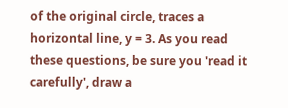of the original circle, traces a horizontal line, y = 3. As you read these questions, be sure you 'read it carefully', draw a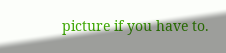picture if you have to.